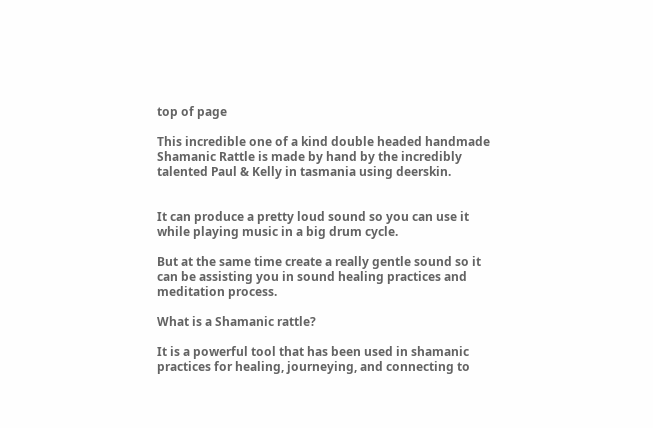top of page

This incredible one of a kind double headed handmade Shamanic Rattle is made by hand by the incredibly talented Paul & Kelly in tasmania using deerskin.


It can produce a pretty loud sound so you can use it while playing music in a big drum cycle.

But at the same time create a really gentle sound so it can be assisting you in sound healing practices and meditation process.

What is a Shamanic rattle?

It is a powerful tool that has been used in shamanic practices for healing, journeying, and connecting to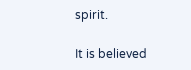spirit.

It is believed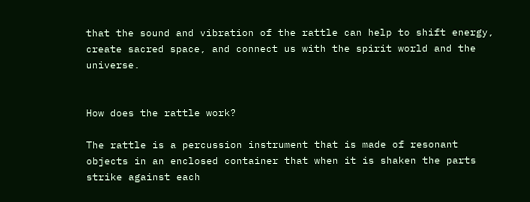that the sound and vibration of the rattle can help to shift energy, create sacred space, and connect us with the spirit world and the universe.


How does the rattle work?

The rattle is a percussion instrument that is made of resonant objects in an enclosed container that when it is shaken the parts strike against each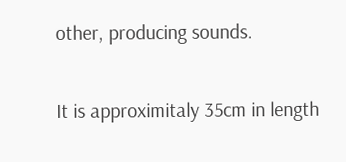other, producing sounds.


It is approximitaly 35cm in length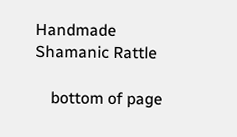Handmade Shamanic Rattle

    bottom of page